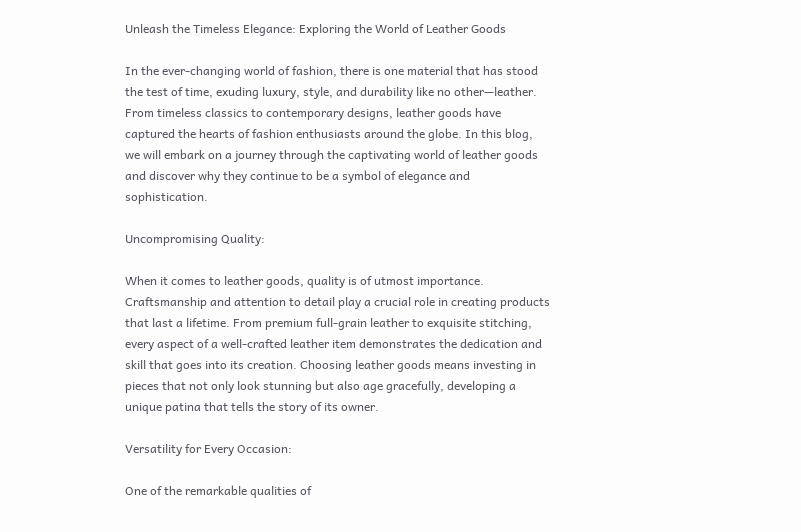Unleash the Timeless Elegance: Exploring the World of Leather Goods

In the ever-changing world of fashion, there is one material that has stood the test of time, exuding luxury, style, and durability like no other—leather. From timeless classics to contemporary designs, leather goods have captured the hearts of fashion enthusiasts around the globe. In this blog, we will embark on a journey through the captivating world of leather goods and discover why they continue to be a symbol of elegance and sophistication.

Uncompromising Quality:

When it comes to leather goods, quality is of utmost importance. Craftsmanship and attention to detail play a crucial role in creating products that last a lifetime. From premium full-grain leather to exquisite stitching, every aspect of a well-crafted leather item demonstrates the dedication and skill that goes into its creation. Choosing leather goods means investing in pieces that not only look stunning but also age gracefully, developing a unique patina that tells the story of its owner.

Versatility for Every Occasion:

One of the remarkable qualities of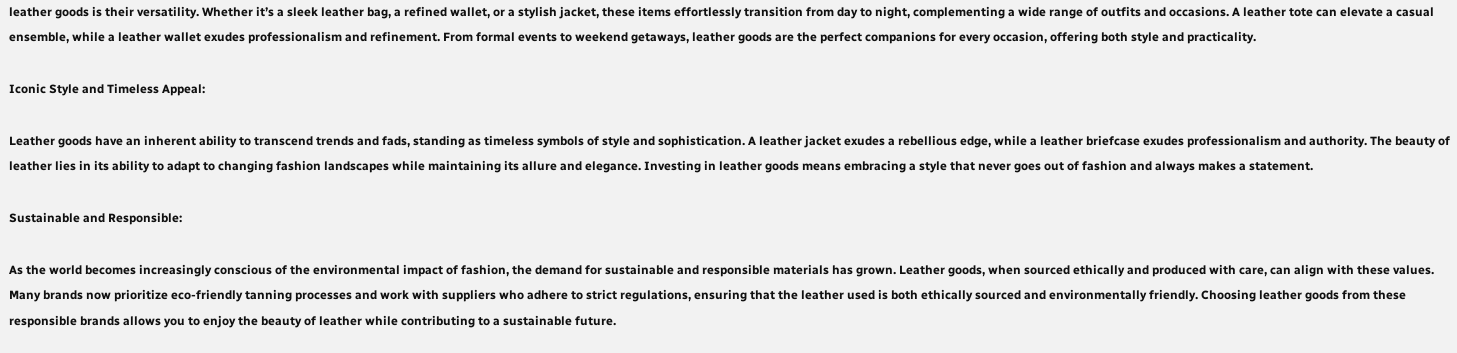leather goods is their versatility. Whether it’s a sleek leather bag, a refined wallet, or a stylish jacket, these items effortlessly transition from day to night, complementing a wide range of outfits and occasions. A leather tote can elevate a casual ensemble, while a leather wallet exudes professionalism and refinement. From formal events to weekend getaways, leather goods are the perfect companions for every occasion, offering both style and practicality.

Iconic Style and Timeless Appeal:

Leather goods have an inherent ability to transcend trends and fads, standing as timeless symbols of style and sophistication. A leather jacket exudes a rebellious edge, while a leather briefcase exudes professionalism and authority. The beauty of leather lies in its ability to adapt to changing fashion landscapes while maintaining its allure and elegance. Investing in leather goods means embracing a style that never goes out of fashion and always makes a statement.

Sustainable and Responsible:

As the world becomes increasingly conscious of the environmental impact of fashion, the demand for sustainable and responsible materials has grown. Leather goods, when sourced ethically and produced with care, can align with these values. Many brands now prioritize eco-friendly tanning processes and work with suppliers who adhere to strict regulations, ensuring that the leather used is both ethically sourced and environmentally friendly. Choosing leather goods from these responsible brands allows you to enjoy the beauty of leather while contributing to a sustainable future.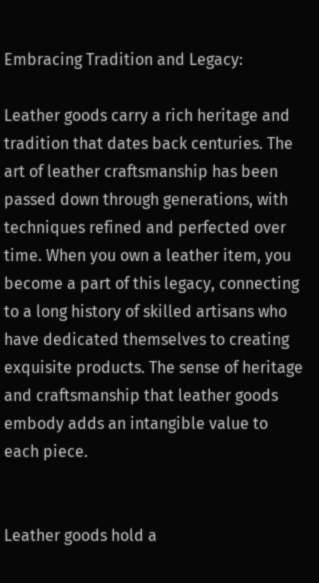Embracing Tradition and Legacy:

Leather goods carry a rich heritage and tradition that dates back centuries. The art of leather craftsmanship has been passed down through generations, with techniques refined and perfected over time. When you own a leather item, you become a part of this legacy, connecting to a long history of skilled artisans who have dedicated themselves to creating exquisite products. The sense of heritage and craftsmanship that leather goods embody adds an intangible value to each piece.


Leather goods hold a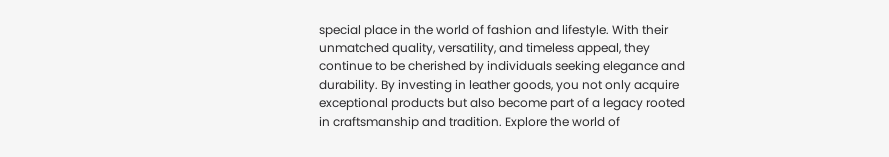special place in the world of fashion and lifestyle. With their unmatched quality, versatility, and timeless appeal, they continue to be cherished by individuals seeking elegance and durability. By investing in leather goods, you not only acquire exceptional products but also become part of a legacy rooted in craftsmanship and tradition. Explore the world of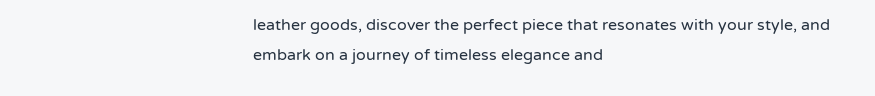leather goods, discover the perfect piece that resonates with your style, and embark on a journey of timeless elegance and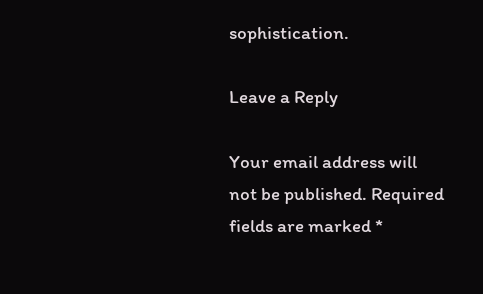sophistication.

Leave a Reply

Your email address will not be published. Required fields are marked *